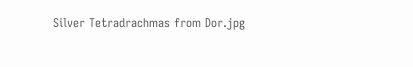Silver Tetradrachmas from Dor.jpg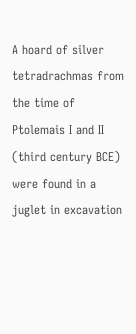A hoard of silver tetradrachmas from the time of Ptolemais I and II (third century BCE) were found in a juglet in excavation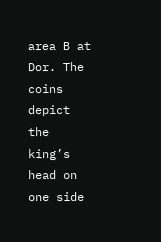area B at Dor. The coins depict the king’s head on one side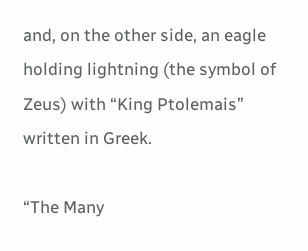and, on the other side, an eagle holding lightning (the symbol of Zeus) with “King Ptolemais” written in Greek.

“The Many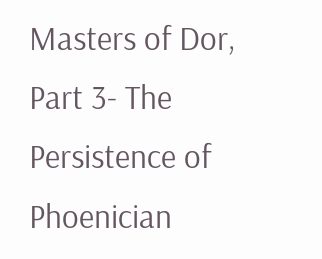Masters of Dor, Part 3- The Persistence of Phoenician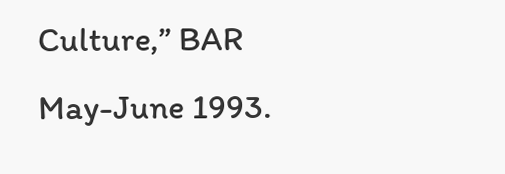Culture,” BAR May-June 1993.